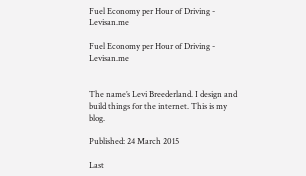Fuel Economy per Hour of Driving - Levisan.me

Fuel Economy per Hour of Driving - Levisan.me


The name’s Levi Breederland. I design and build things for the internet. This is my blog.

Published: 24 March 2015

Last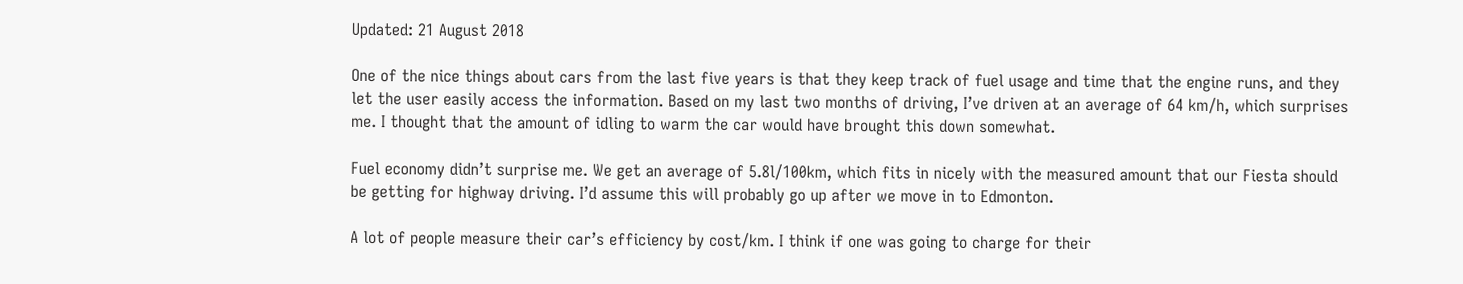Updated: 21 August 2018

One of the nice things about cars from the last five years is that they keep track of fuel usage and time that the engine runs, and they let the user easily access the information. Based on my last two months of driving, I’ve driven at an average of 64 km/h, which surprises me. I thought that the amount of idling to warm the car would have brought this down somewhat.

Fuel economy didn’t surprise me. We get an average of 5.8l/100km, which fits in nicely with the measured amount that our Fiesta should be getting for highway driving. I’d assume this will probably go up after we move in to Edmonton.

A lot of people measure their car’s efficiency by cost/km. I think if one was going to charge for their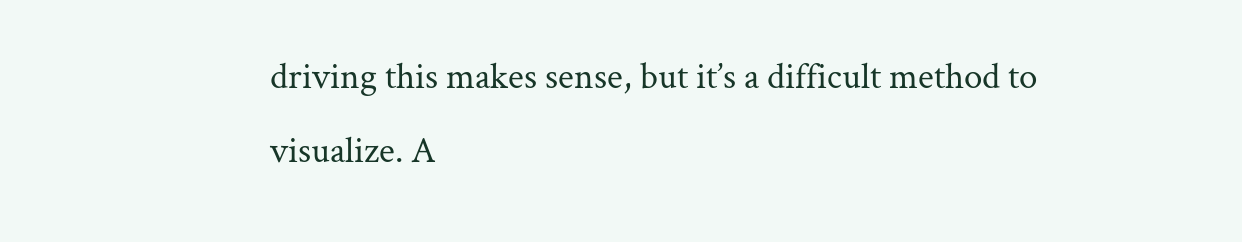driving this makes sense, but it’s a difficult method to visualize. A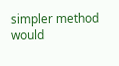simpler method would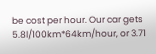be cost per hour. Our car gets 5.8l/100km*64km/hour, or 3.71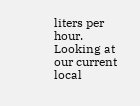liters per hour. Looking at our current local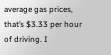average gas prices, that’s $3.33 per hour of driving. I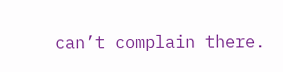can’t complain there.